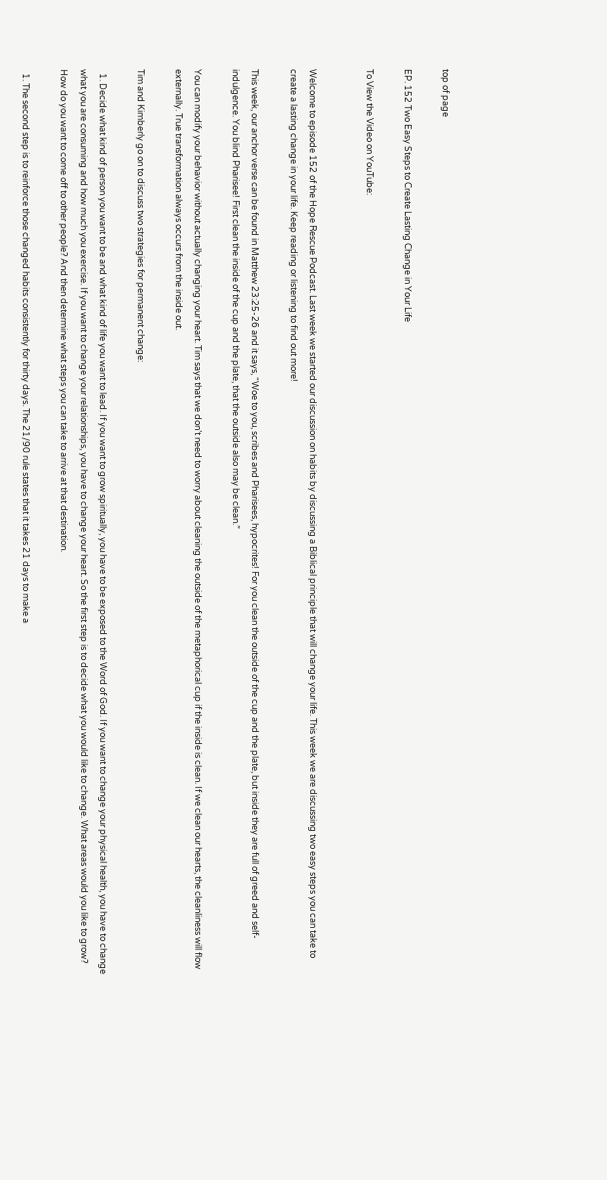top of page

EP. 152 Two Easy Steps to Create Lasting Change in Your Life

To View the Video on YouTube:


Welcome to episode 152 of the Hope Rescue Podcast. Last week we started our discussion on habits by discussing a Biblical principle that will change your life. This week we are discussing two easy steps you can take to create a lasting change in your life. Keep reading or listening to find out more!

This week, our anchor verse can be found in Matthew 23:25-26 and it says, “Woe to you, scribes and Pharisees, hypocrites! For you clean the outside of the cup and the plate, but inside they are full of greed and self-indulgence. You blind Pharisee! First clean the inside of the cup and the plate, that the outside also may be clean.”

You can modify your behavior without actually changing your heart. Tim says that we don’t need to worry about cleaning the outside of the metaphorical cup if the inside is clean. If we clean our hearts, the cleanliness will flow externally. True transformation always occurs from the inside out.

Tim and Kimberly go on to discuss two strategies for permanent change:

  1. Decide what kind of person you want to be and what kind of life you want to lead. If you want to grow spiritually, you have to be exposed to the Word of God. If you want to change your physical health, you have to change what you are consuming and how much you exercise. If you want to change your relationships, you have to change your heart. So the first step is to decide what you would like to change. What areas would you like to grow? How do you want to come off to other people? And then determine what steps you can take to arrive at that destination.

  1. The second step is to reinforce those changed habits consistently for thirty days. The 21/90 rule states that it takes 21 days to make a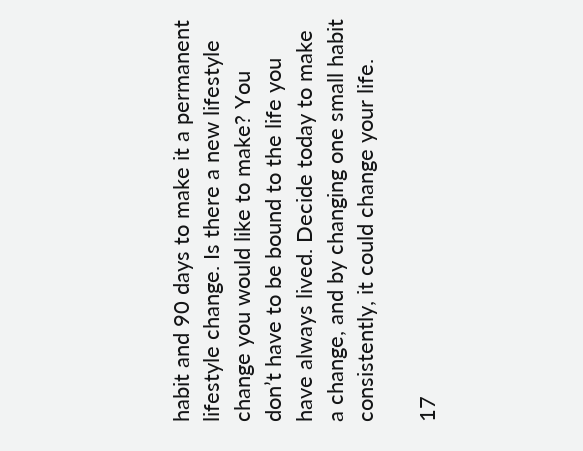habit and 90 days to make it a permanent lifestyle change. Is there a new lifestyle change you would like to make? You don’t have to be bound to the life you have always lived. Decide today to make a change, and by changing one small habit consistently, it could change your life.

17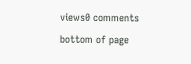views0 comments
bottom of page